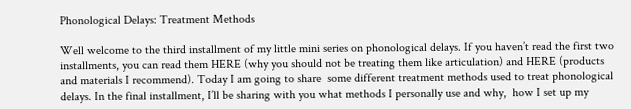Phonological Delays: Treatment Methods

Well welcome to the third installment of my little mini series on phonological delays. If you haven’t read the first two installments, you can read them HERE (why you should not be treating them like articulation) and HERE (products and materials I recommend). Today I am going to share  some different treatment methods used to treat phonological delays. In the final installment, I’ll be sharing with you what methods I personally use and why,  how I set up my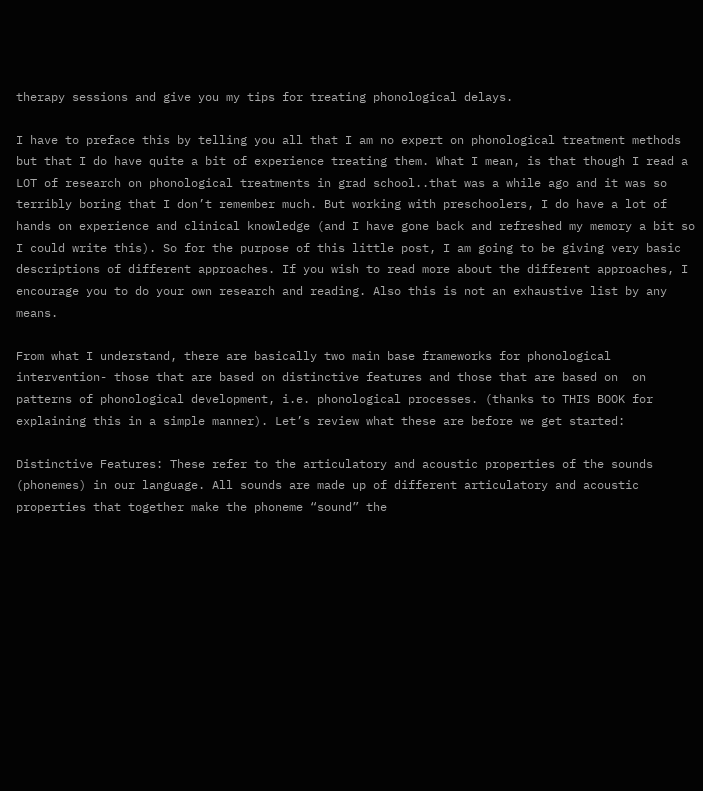therapy sessions and give you my tips for treating phonological delays.

I have to preface this by telling you all that I am no expert on phonological treatment methods but that I do have quite a bit of experience treating them. What I mean, is that though I read a LOT of research on phonological treatments in grad school..that was a while ago and it was so terribly boring that I don’t remember much. But working with preschoolers, I do have a lot of hands on experience and clinical knowledge (and I have gone back and refreshed my memory a bit so I could write this). So for the purpose of this little post, I am going to be giving very basic descriptions of different approaches. If you wish to read more about the different approaches, I encourage you to do your own research and reading. Also this is not an exhaustive list by any means.

From what I understand, there are basically two main base frameworks for phonological intervention- those that are based on distinctive features and those that are based on  on patterns of phonological development, i.e. phonological processes. (thanks to THIS BOOK for explaining this in a simple manner). Let’s review what these are before we get started:

Distinctive Features: These refer to the articulatory and acoustic properties of the sounds (phonemes) in our language. All sounds are made up of different articulatory and acoustic properties that together make the phoneme “sound” the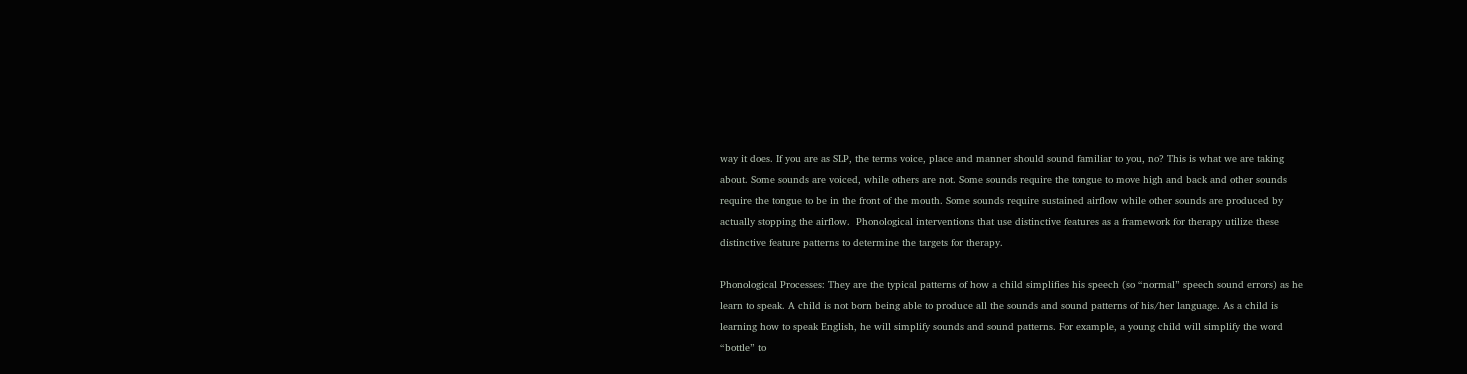way it does. If you are as SLP, the terms voice, place and manner should sound familiar to you, no? This is what we are taking about. Some sounds are voiced, while others are not. Some sounds require the tongue to move high and back and other sounds require the tongue to be in the front of the mouth. Some sounds require sustained airflow while other sounds are produced by actually stopping the airflow.  Phonological interventions that use distinctive features as a framework for therapy utilize these distinctive feature patterns to determine the targets for therapy.

Phonological Processes: They are the typical patterns of how a child simplifies his speech (so “normal” speech sound errors) as he learn to speak. A child is not born being able to produce all the sounds and sound patterns of his/her language. As a child is learning how to speak English, he will simplify sounds and sound patterns. For example, a young child will simplify the word “bottle” to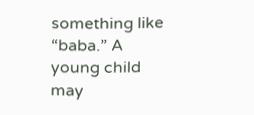something like “baba.” A young child may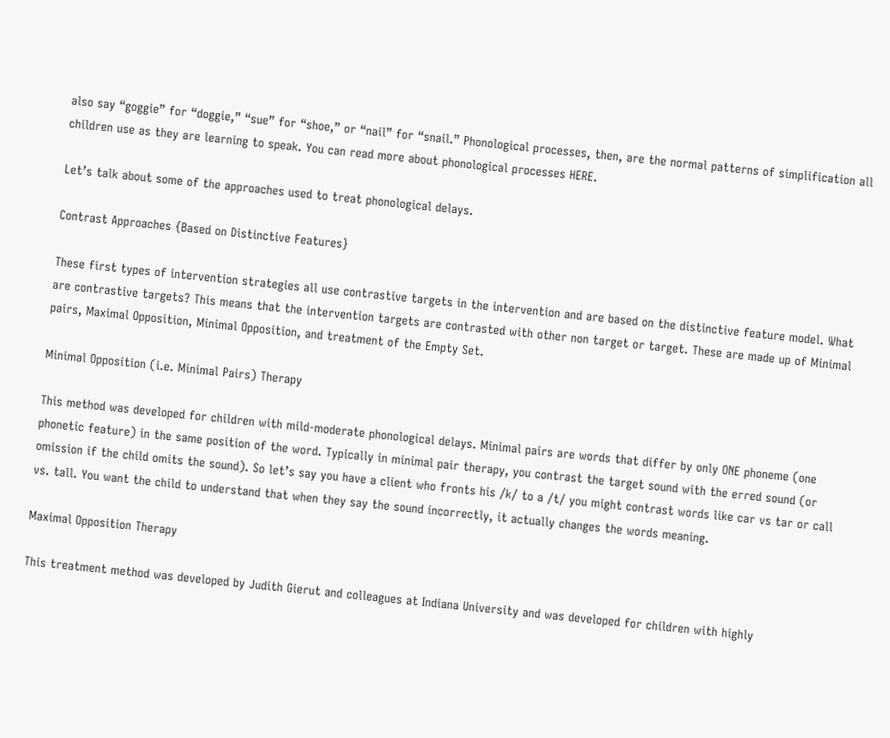also say “goggie” for “doggie,” “sue” for “shoe,” or “nail” for “snail.” Phonological processes, then, are the normal patterns of simplification all children use as they are learning to speak. You can read more about phonological processes HERE.

Let’s talk about some of the approaches used to treat phonological delays.

Contrast Approaches {Based on Distinctive Features}

These first types of intervention strategies all use contrastive targets in the intervention and are based on the distinctive feature model. What are contrastive targets? This means that the intervention targets are contrasted with other non target or target. These are made up of Minimal pairs, Maximal Opposition, Minimal Opposition, and treatment of the Empty Set.

Minimal Opposition (i.e. Minimal Pairs) Therapy

This method was developed for children with mild-moderate phonological delays. Minimal pairs are words that differ by only ONE phoneme (one phonetic feature) in the same position of the word. Typically in minimal pair therapy, you contrast the target sound with the erred sound (or omission if the child omits the sound). So let’s say you have a client who fronts his /k/ to a /t/ you might contrast words like car vs tar or call vs. tall. You want the child to understand that when they say the sound incorrectly, it actually changes the words meaning.

Maximal Opposition Therapy

This treatment method was developed by Judith Gierut and colleagues at Indiana University and was developed for children with highly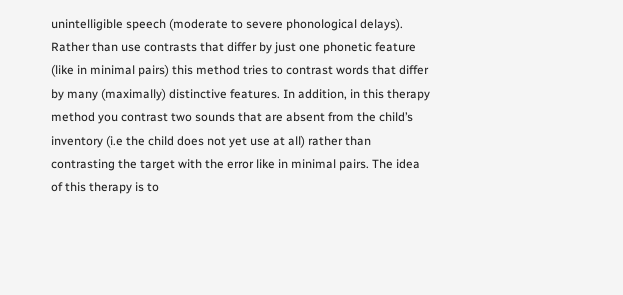unintelligible speech (moderate to severe phonological delays). Rather than use contrasts that differ by just one phonetic feature (like in minimal pairs) this method tries to contrast words that differ by many (maximally) distinctive features. In addition, in this therapy method you contrast two sounds that are absent from the child’s inventory (i.e the child does not yet use at all) rather than contrasting the target with the error like in minimal pairs. The idea of this therapy is to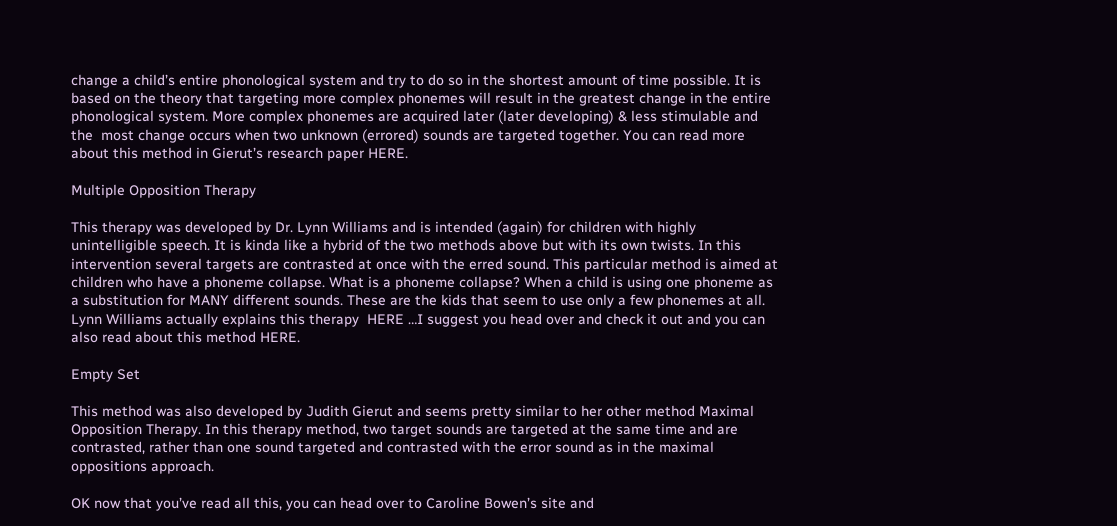change a child’s entire phonological system and try to do so in the shortest amount of time possible. It is based on the theory that targeting more complex phonemes will result in the greatest change in the entire phonological system. More complex phonemes are acquired later (later developing) & less stimulable and the  most change occurs when two unknown (errored) sounds are targeted together. You can read more about this method in Gierut’s research paper HERE.

Multiple Opposition Therapy

This therapy was developed by Dr. Lynn Williams and is intended (again) for children with highly unintelligible speech. It is kinda like a hybrid of the two methods above but with its own twists. In this intervention several targets are contrasted at once with the erred sound. This particular method is aimed at children who have a phoneme collapse. What is a phoneme collapse? When a child is using one phoneme as a substitution for MANY different sounds. These are the kids that seem to use only a few phonemes at all. Lynn Williams actually explains this therapy  HERE …I suggest you head over and check it out and you can also read about this method HERE.

Empty Set

This method was also developed by Judith Gierut and seems pretty similar to her other method Maximal Opposition Therapy. In this therapy method, two target sounds are targeted at the same time and are contrasted, rather than one sound targeted and contrasted with the error sound as in the maximal oppositions approach.

OK now that you’ve read all this, you can head over to Caroline Bowen’s site and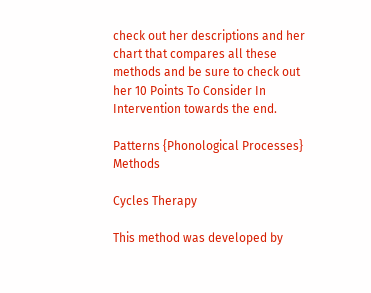check out her descriptions and her chart that compares all these methods and be sure to check out her 10 Points To Consider In Intervention towards the end.

Patterns {Phonological Processes} Methods

Cycles Therapy

This method was developed by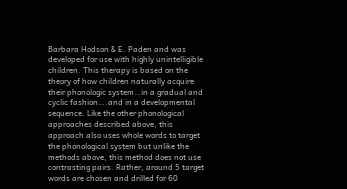Barbara Hodson & E. Paden and was developed for use with highly unintelligible children. This therapy is based on the theory of how children naturally acquire their phonologic system…in a gradual and cyclic fashion….and in a developmental sequence. Like the other phonological approaches described above, this approach also uses whole words to target the phonological system but unlike the methods above, this method does not use contrasting pairs. Rather, around 5 target words are chosen and drilled for 60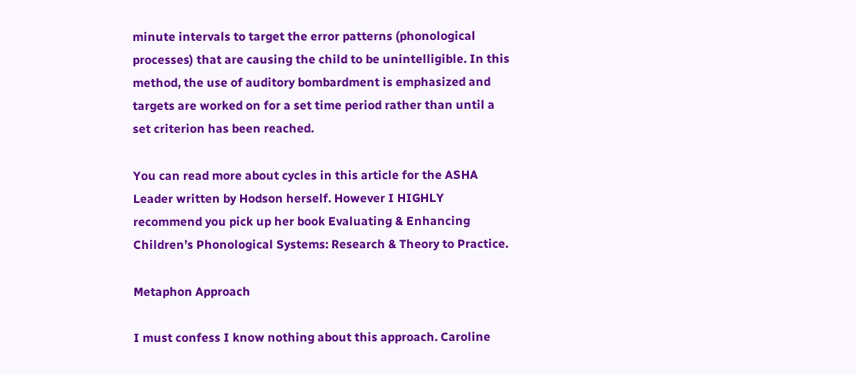minute intervals to target the error patterns (phonological processes) that are causing the child to be unintelligible. In this method, the use of auditory bombardment is emphasized and targets are worked on for a set time period rather than until a set criterion has been reached.

You can read more about cycles in this article for the ASHA Leader written by Hodson herself. However I HIGHLY recommend you pick up her book Evaluating & Enhancing Children’s Phonological Systems: Research & Theory to Practice.

Metaphon Approach

I must confess I know nothing about this approach. Caroline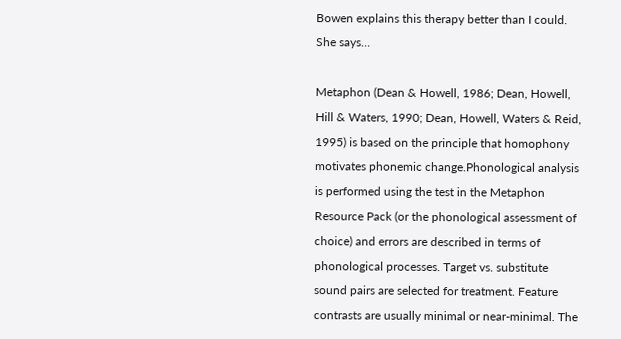Bowen explains this therapy better than I could. She says…

Metaphon (Dean & Howell, 1986; Dean, Howell, Hill & Waters, 1990; Dean, Howell, Waters & Reid, 1995) is based on the principle that homophony motivates phonemic change.Phonological analysis is performed using the test in the Metaphon Resource Pack (or the phonological assessment of choice) and errors are described in terms of phonological processes. Target vs. substitute sound pairs are selected for treatment. Feature contrasts are usually minimal or near-minimal. The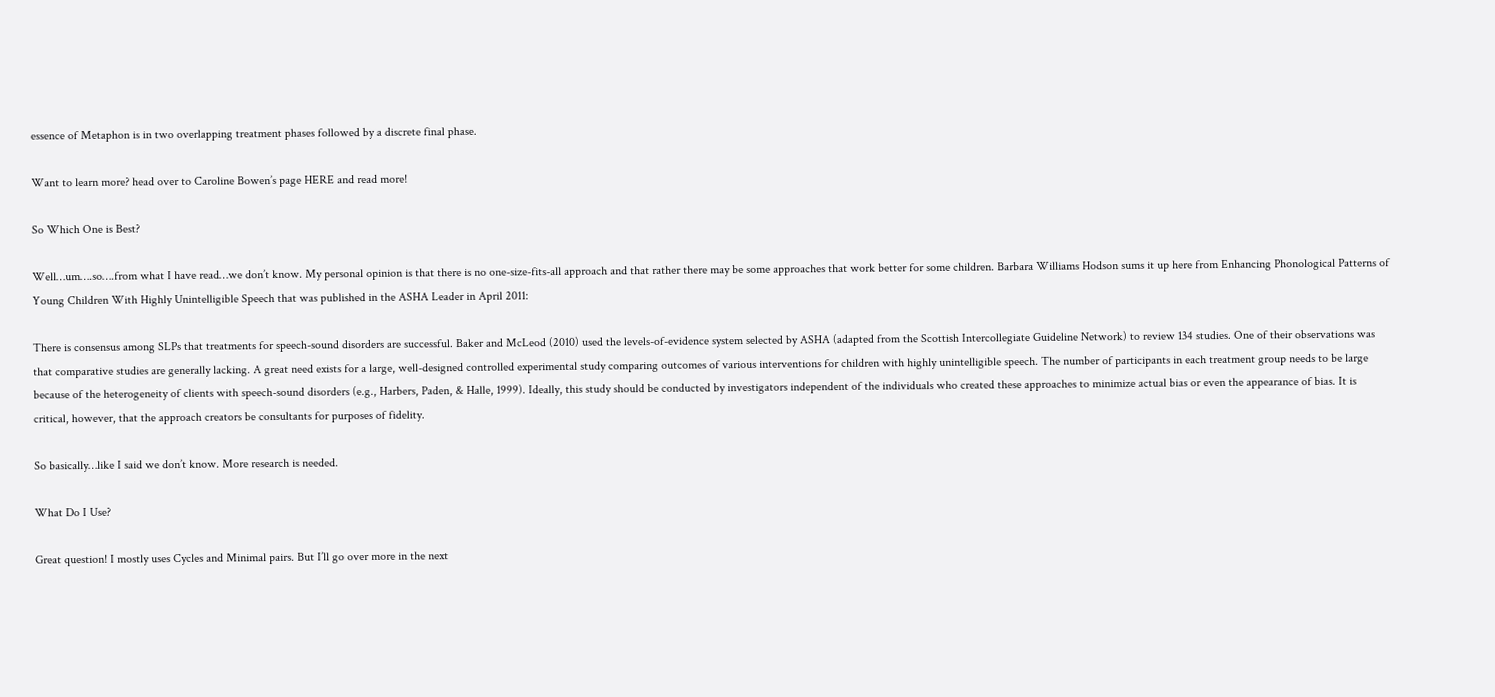essence of Metaphon is in two overlapping treatment phases followed by a discrete final phase.

Want to learn more? head over to Caroline Bowen’s page HERE and read more!

So Which One is Best?

Well…um….so….from what I have read…we don’t know. My personal opinion is that there is no one-size-fits-all approach and that rather there may be some approaches that work better for some children. Barbara Williams Hodson sums it up here from Enhancing Phonological Patterns of Young Children With Highly Unintelligible Speech that was published in the ASHA Leader in April 2011:

There is consensus among SLPs that treatments for speech-sound disorders are successful. Baker and McLeod (2010) used the levels-of-evidence system selected by ASHA (adapted from the Scottish Intercollegiate Guideline Network) to review 134 studies. One of their observations was that comparative studies are generally lacking. A great need exists for a large, well-designed controlled experimental study comparing outcomes of various interventions for children with highly unintelligible speech. The number of participants in each treatment group needs to be large because of the heterogeneity of clients with speech-sound disorders (e.g., Harbers, Paden, & Halle, 1999). Ideally, this study should be conducted by investigators independent of the individuals who created these approaches to minimize actual bias or even the appearance of bias. It is critical, however, that the approach creators be consultants for purposes of fidelity.

So basically…like I said we don’t know. More research is needed.

What Do I Use?

Great question! I mostly uses Cycles and Minimal pairs. But I’ll go over more in the next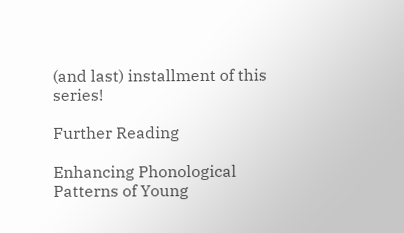(and last) installment of this series!

Further Reading

Enhancing Phonological Patterns of Young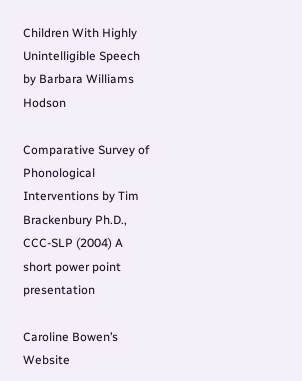Children With Highly Unintelligible Speech by Barbara Williams Hodson

Comparative Survey of Phonological Interventions by Tim Brackenbury Ph.D., CCC-SLP (2004) A short power point presentation

Caroline Bowen’s Website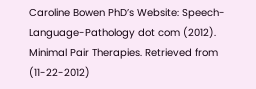Caroline Bowen PhD’s Website: Speech-Language-Pathology dot com (2012). Minimal Pair Therapies. Retrieved from (11-22-2012)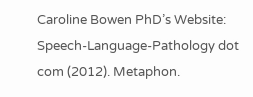Caroline Bowen PhD’s Website: Speech-Language-Pathology dot com (2012). Metaphon.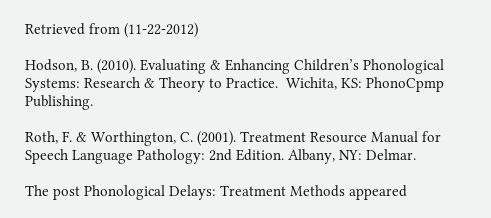Retrieved from (11-22-2012)

Hodson, B. (2010). Evaluating & Enhancing Children’s Phonological Systems: Research & Theory to Practice.  Wichita, KS: PhonoCpmp Publishing.

Roth, F. & Worthington, C. (2001). Treatment Resource Manual for Speech Language Pathology: 2nd Edition. Albany, NY: Delmar.

The post Phonological Delays: Treatment Methods appeared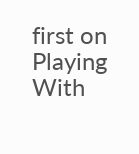first on Playing With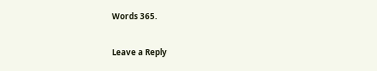Words 365.

Leave a Reply